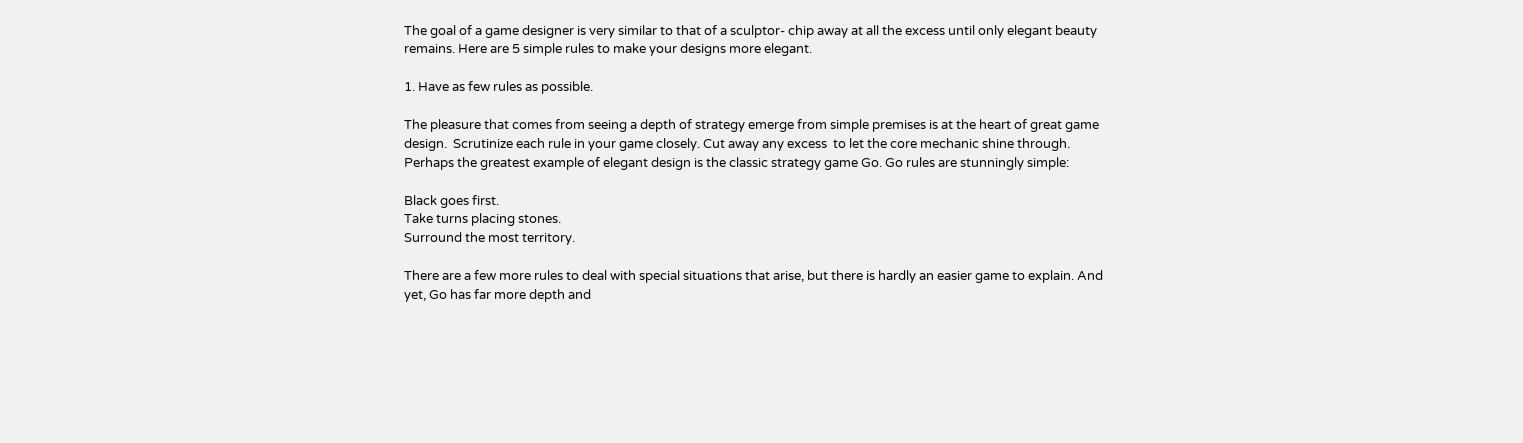The goal of a game designer is very similar to that of a sculptor- chip away at all the excess until only elegant beauty remains. Here are 5 simple rules to make your designs more elegant.

1. Have as few rules as possible.

The pleasure that comes from seeing a depth of strategy emerge from simple premises is at the heart of great game design.  Scrutinize each rule in your game closely. Cut away any excess  to let the core mechanic shine through.
Perhaps the greatest example of elegant design is the classic strategy game Go. Go rules are stunningly simple:

Black goes first.
Take turns placing stones.
Surround the most territory.

There are a few more rules to deal with special situations that arise, but there is hardly an easier game to explain. And yet, Go has far more depth and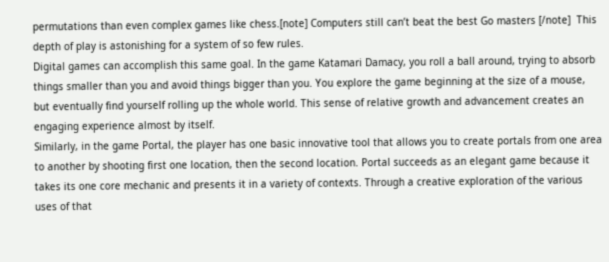permutations than even complex games like chess.[note] Computers still can’t beat the best Go masters [/note]  This depth of play is astonishing for a system of so few rules.
Digital games can accomplish this same goal. In the game Katamari Damacy, you roll a ball around, trying to absorb things smaller than you and avoid things bigger than you. You explore the game beginning at the size of a mouse, but eventually find yourself rolling up the whole world. This sense of relative growth and advancement creates an engaging experience almost by itself.
Similarly, in the game Portal, the player has one basic innovative tool that allows you to create portals from one area to another by shooting first one location, then the second location. Portal succeeds as an elegant game because it takes its one core mechanic and presents it in a variety of contexts. Through a creative exploration of the various uses of that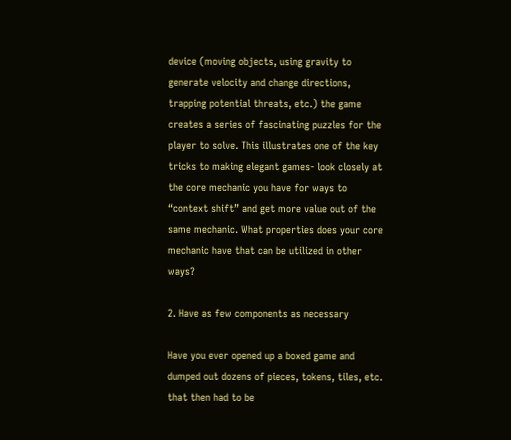device (moving objects, using gravity to generate velocity and change directions, trapping potential threats, etc.) the game creates a series of fascinating puzzles for the player to solve. This illustrates one of the key tricks to making elegant games- look closely at the core mechanic you have for ways to “context shift” and get more value out of the same mechanic. What properties does your core mechanic have that can be utilized in other ways?

2. Have as few components as necessary

Have you ever opened up a boxed game and dumped out dozens of pieces, tokens, tiles, etc. that then had to be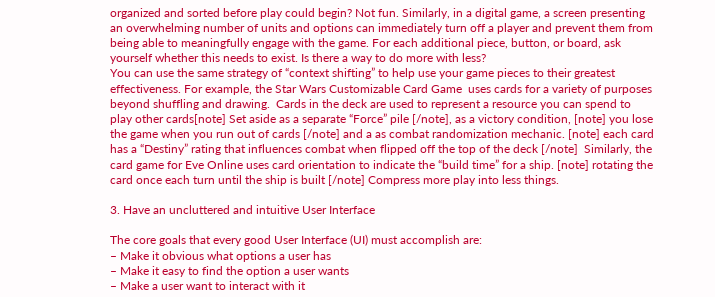organized and sorted before play could begin? Not fun. Similarly, in a digital game, a screen presenting an overwhelming number of units and options can immediately turn off a player and prevent them from being able to meaningfully engage with the game. For each additional piece, button, or board, ask yourself whether this needs to exist. Is there a way to do more with less?
You can use the same strategy of “context shifting” to help use your game pieces to their greatest effectiveness. For example, the Star Wars Customizable Card Game  uses cards for a variety of purposes beyond shuffling and drawing.  Cards in the deck are used to represent a resource you can spend to play other cards[note] Set aside as a separate “Force” pile [/note], as a victory condition, [note] you lose the game when you run out of cards [/note] and a as combat randomization mechanic. [note] each card has a “Destiny” rating that influences combat when flipped off the top of the deck [/note]  Similarly, the card game for Eve Online uses card orientation to indicate the “build time” for a ship. [note] rotating the card once each turn until the ship is built [/note] Compress more play into less things.

3. Have an uncluttered and intuitive User Interface

The core goals that every good User Interface (UI) must accomplish are:
– Make it obvious what options a user has
– Make it easy to find the option a user wants
– Make a user want to interact with it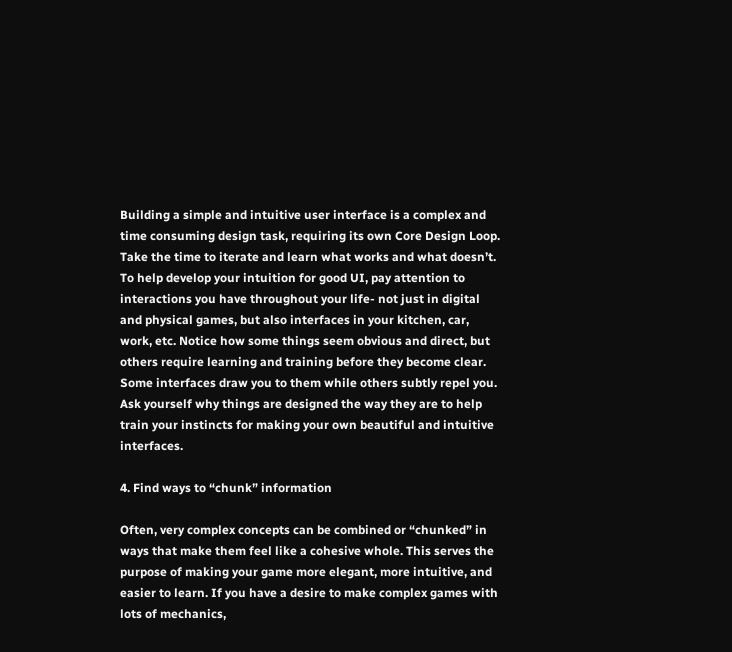Building a simple and intuitive user interface is a complex and time consuming design task, requiring its own Core Design Loop. Take the time to iterate and learn what works and what doesn’t.
To help develop your intuition for good UI, pay attention to interactions you have throughout your life- not just in digital and physical games, but also interfaces in your kitchen, car, work, etc. Notice how some things seem obvious and direct, but others require learning and training before they become clear. Some interfaces draw you to them while others subtly repel you. Ask yourself why things are designed the way they are to help train your instincts for making your own beautiful and intuitive interfaces.

4. Find ways to “chunk” information

Often, very complex concepts can be combined or “chunked” in ways that make them feel like a cohesive whole. This serves the purpose of making your game more elegant, more intuitive, and easier to learn. If you have a desire to make complex games with lots of mechanics,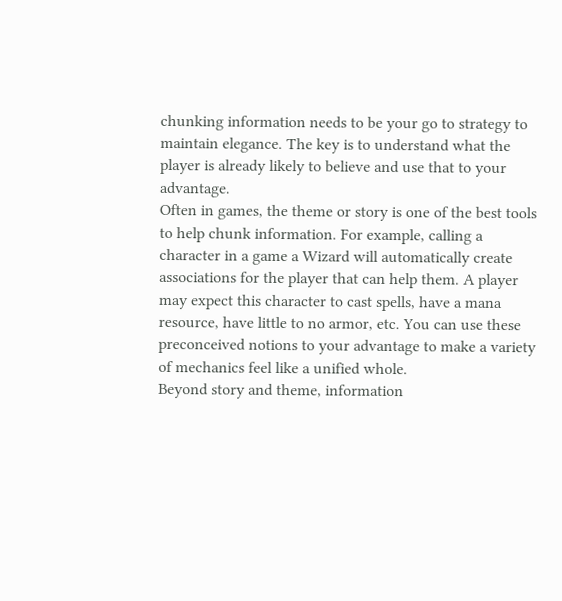chunking information needs to be your go to strategy to maintain elegance. The key is to understand what the player is already likely to believe and use that to your advantage.
Often in games, the theme or story is one of the best tools to help chunk information. For example, calling a character in a game a Wizard will automatically create associations for the player that can help them. A player may expect this character to cast spells, have a mana resource, have little to no armor, etc. You can use these preconceived notions to your advantage to make a variety of mechanics feel like a unified whole.
Beyond story and theme, information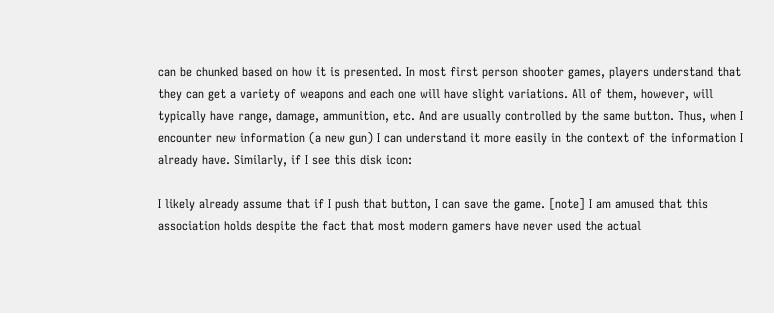can be chunked based on how it is presented. In most first person shooter games, players understand that they can get a variety of weapons and each one will have slight variations. All of them, however, will typically have range, damage, ammunition, etc. And are usually controlled by the same button. Thus, when I encounter new information (a new gun) I can understand it more easily in the context of the information I already have. Similarly, if I see this disk icon:

I likely already assume that if I push that button, I can save the game. [note] I am amused that this association holds despite the fact that most modern gamers have never used the actual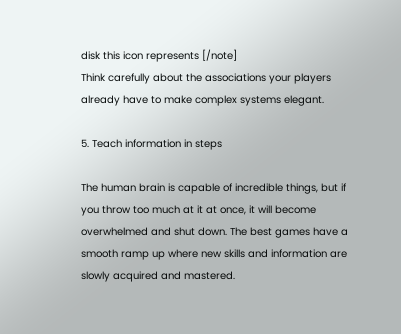disk this icon represents [/note]
Think carefully about the associations your players already have to make complex systems elegant.

5. Teach information in steps

The human brain is capable of incredible things, but if you throw too much at it at once, it will become overwhelmed and shut down. The best games have a smooth ramp up where new skills and information are slowly acquired and mastered.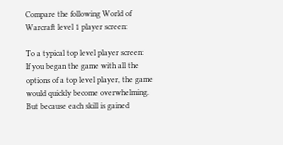Compare the following World of Warcraft level 1 player screen:

To a typical top level player screen:
If you began the game with all the options of a top level player, the game would quickly become overwhelming. But because each skill is gained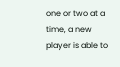one or two at a time, a new player is able to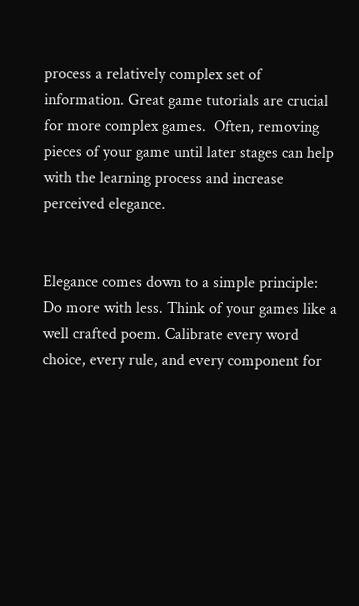process a relatively complex set of information. Great game tutorials are crucial for more complex games.  Often, removing pieces of your game until later stages can help with the learning process and increase perceived elegance.


Elegance comes down to a simple principle: Do more with less. Think of your games like a well crafted poem. Calibrate every word choice, every rule, and every component for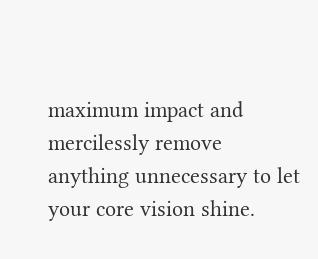maximum impact and mercilessly remove anything unnecessary to let your core vision shine.